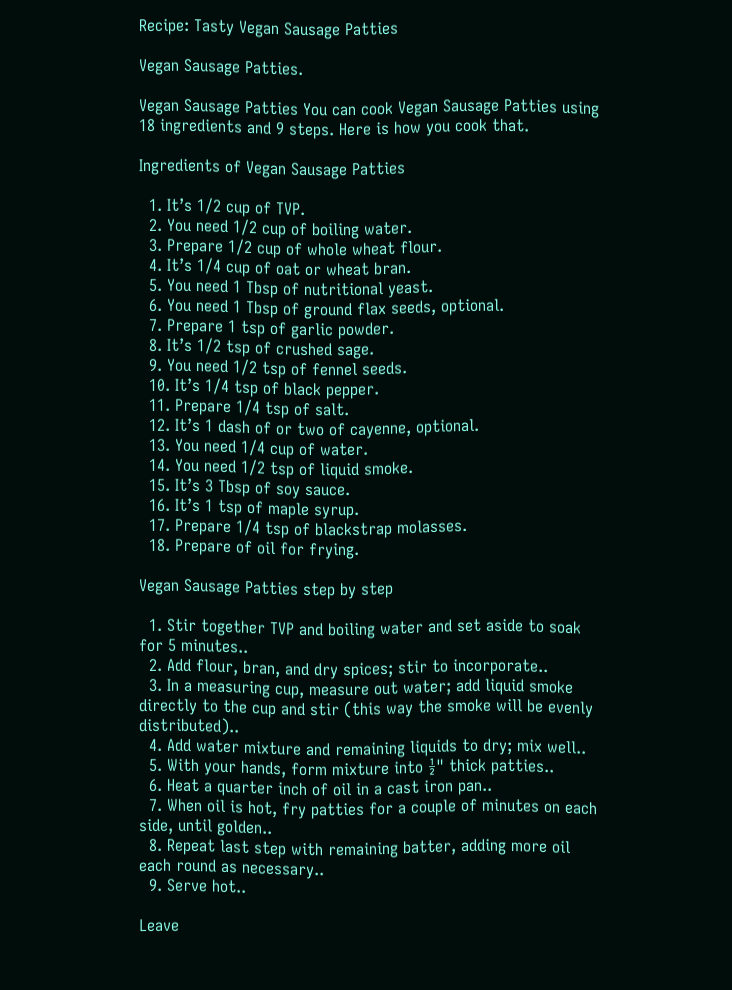Recipe: Tasty Vegan Sausage Patties

Vegan Sausage Patties.

Vegan Sausage Patties You can cook Vegan Sausage Patties using 18 ingredients and 9 steps. Here is how you cook that.

Ingredients of Vegan Sausage Patties

  1. It’s 1/2 cup of TVP.
  2. You need 1/2 cup of boiling water.
  3. Prepare 1/2 cup of whole wheat flour.
  4. It’s 1/4 cup of oat or wheat bran.
  5. You need 1 Tbsp of nutritional yeast.
  6. You need 1 Tbsp of ground flax seeds, optional.
  7. Prepare 1 tsp of garlic powder.
  8. It’s 1/2 tsp of crushed sage.
  9. You need 1/2 tsp of fennel seeds.
  10. It’s 1/4 tsp of black pepper.
  11. Prepare 1/4 tsp of salt.
  12. It’s 1 dash of or two of cayenne, optional.
  13. You need 1/4 cup of water.
  14. You need 1/2 tsp of liquid smoke.
  15. It’s 3 Tbsp of soy sauce.
  16. It’s 1 tsp of maple syrup.
  17. Prepare 1/4 tsp of blackstrap molasses.
  18. Prepare of oil for frying.

Vegan Sausage Patties step by step

  1. Stir together TVP and boiling water and set aside to soak for 5 minutes..
  2. Add flour, bran, and dry spices; stir to incorporate..
  3. In a measuring cup, measure out water; add liquid smoke directly to the cup and stir (this way the smoke will be evenly distributed)..
  4. Add water mixture and remaining liquids to dry; mix well..
  5. With your hands, form mixture into ½" thick patties..
  6. Heat a quarter inch of oil in a cast iron pan..
  7. When oil is hot, fry patties for a couple of minutes on each side, until golden..
  8. Repeat last step with remaining batter, adding more oil each round as necessary..
  9. Serve hot..

Leave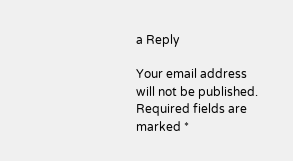a Reply

Your email address will not be published. Required fields are marked *